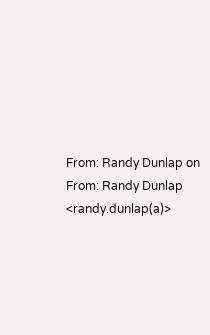From: Randy Dunlap on
From: Randy Dunlap <randy.dunlap(a)>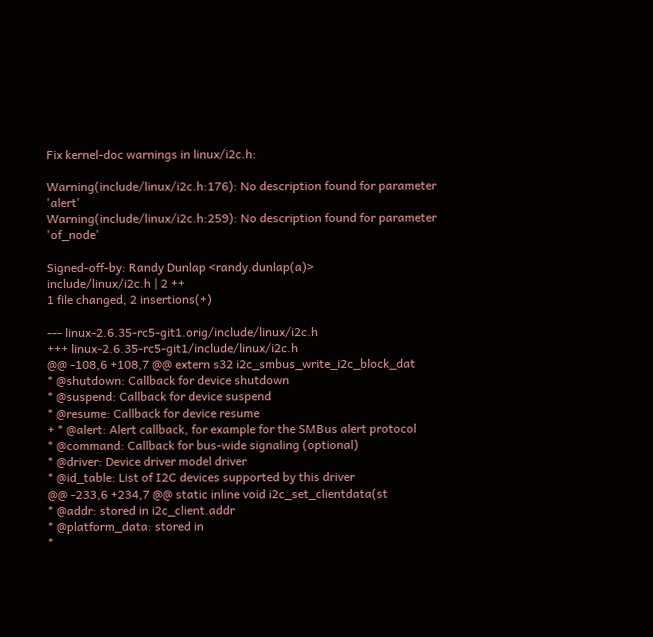Fix kernel-doc warnings in linux/i2c.h:

Warning(include/linux/i2c.h:176): No description found for parameter 'alert'
Warning(include/linux/i2c.h:259): No description found for parameter 'of_node'

Signed-off-by: Randy Dunlap <randy.dunlap(a)>
include/linux/i2c.h | 2 ++
1 file changed, 2 insertions(+)

--- linux-2.6.35-rc5-git1.orig/include/linux/i2c.h
+++ linux-2.6.35-rc5-git1/include/linux/i2c.h
@@ -108,6 +108,7 @@ extern s32 i2c_smbus_write_i2c_block_dat
* @shutdown: Callback for device shutdown
* @suspend: Callback for device suspend
* @resume: Callback for device resume
+ * @alert: Alert callback, for example for the SMBus alert protocol
* @command: Callback for bus-wide signaling (optional)
* @driver: Device driver model driver
* @id_table: List of I2C devices supported by this driver
@@ -233,6 +234,7 @@ static inline void i2c_set_clientdata(st
* @addr: stored in i2c_client.addr
* @platform_data: stored in
*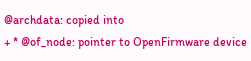@archdata: copied into
+ * @of_node: pointer to OpenFirmware device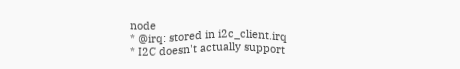node
* @irq: stored in i2c_client.irq
* I2C doesn't actually support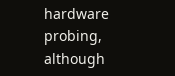hardware probing, although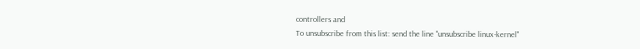controllers and
To unsubscribe from this list: send the line "unsubscribe linux-kernel"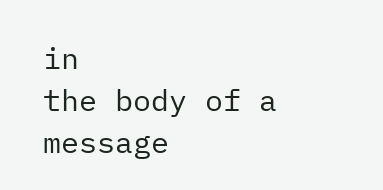in
the body of a message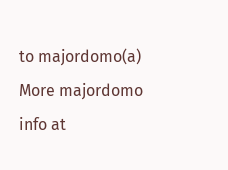to majordomo(a)
More majordomo info at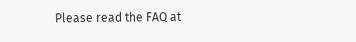Please read the FAQ at